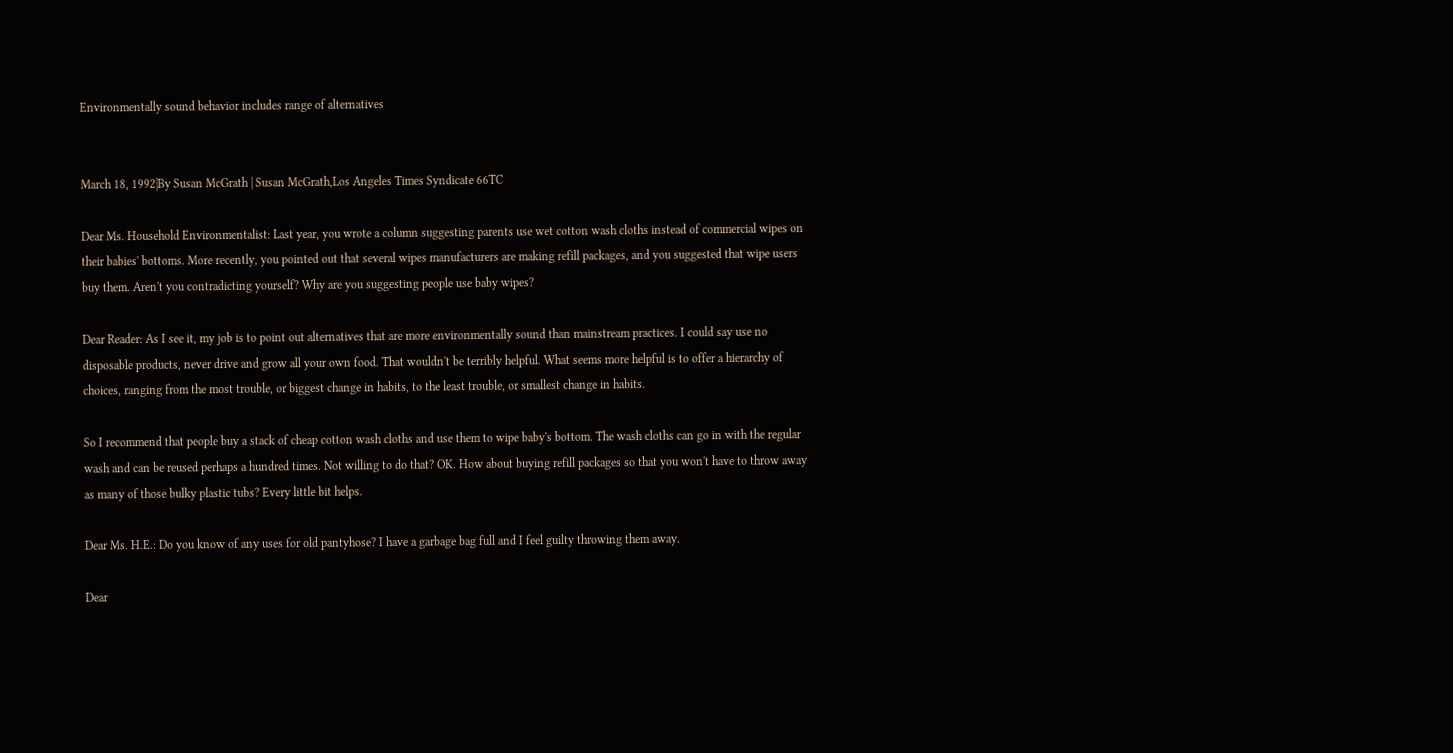Environmentally sound behavior includes range of alternatives


March 18, 1992|By Susan McGrath | Susan McGrath,Los Angeles Times Syndicate 66TC

Dear Ms. Household Environmentalist: Last year, you wrote a column suggesting parents use wet cotton wash cloths instead of commercial wipes on their babies' bottoms. More recently, you pointed out that several wipes manufacturers are making refill packages, and you suggested that wipe users buy them. Aren't you contradicting yourself? Why are you suggesting people use baby wipes?

Dear Reader: As I see it, my job is to point out alternatives that are more environmentally sound than mainstream practices. I could say use no disposable products, never drive and grow all your own food. That wouldn't be terribly helpful. What seems more helpful is to offer a hierarchy of choices, ranging from the most trouble, or biggest change in habits, to the least trouble, or smallest change in habits.

So I recommend that people buy a stack of cheap cotton wash cloths and use them to wipe baby's bottom. The wash cloths can go in with the regular wash and can be reused perhaps a hundred times. Not willing to do that? OK. How about buying refill packages so that you won't have to throw away as many of those bulky plastic tubs? Every little bit helps.

Dear Ms. H.E.: Do you know of any uses for old pantyhose? I have a garbage bag full and I feel guilty throwing them away.

Dear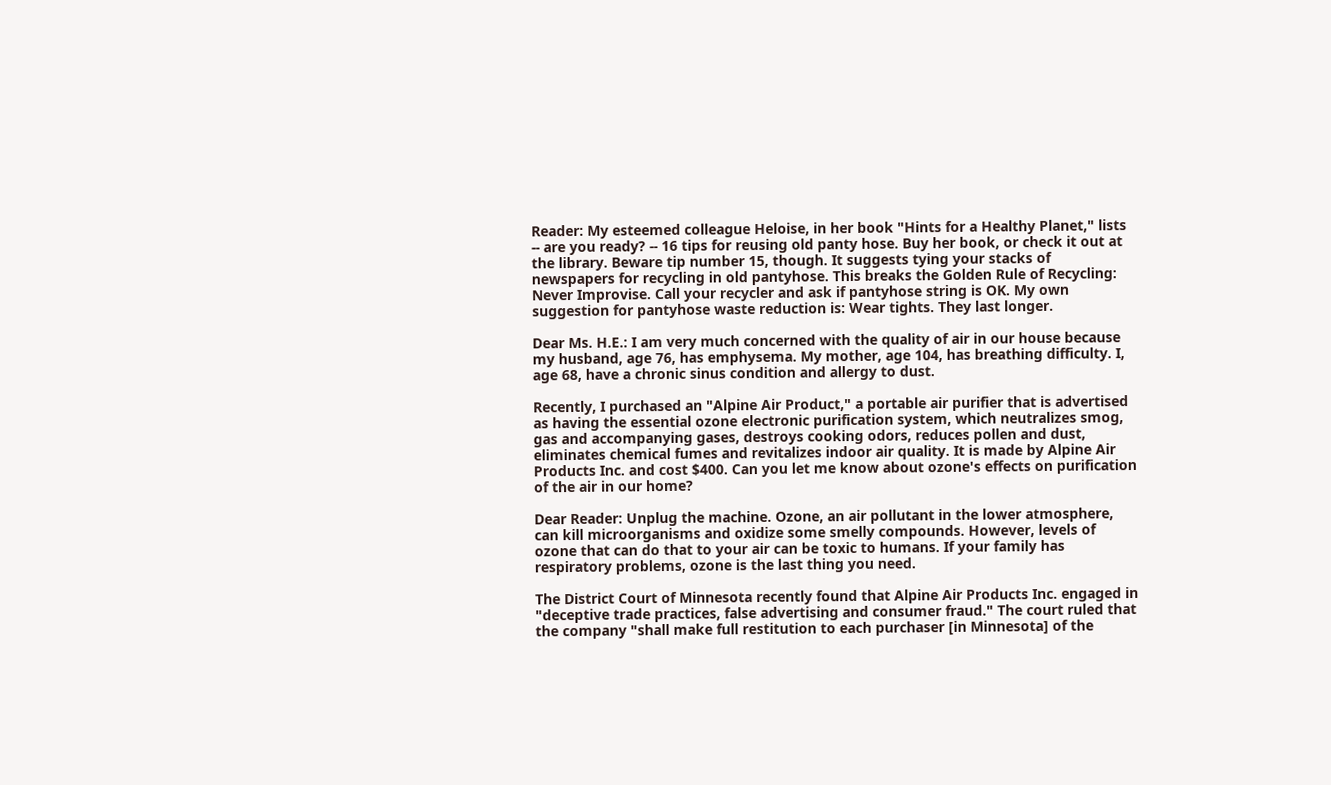Reader: My esteemed colleague Heloise, in her book "Hints for a Healthy Planet," lists -- are you ready? -- 16 tips for reusing old panty hose. Buy her book, or check it out at the library. Beware tip number 15, though. It suggests tying your stacks of newspapers for recycling in old pantyhose. This breaks the Golden Rule of Recycling: Never Improvise. Call your recycler and ask if pantyhose string is OK. My own suggestion for pantyhose waste reduction is: Wear tights. They last longer.

Dear Ms. H.E.: I am very much concerned with the quality of air in our house because my husband, age 76, has emphysema. My mother, age 104, has breathing difficulty. I, age 68, have a chronic sinus condition and allergy to dust.

Recently, I purchased an "Alpine Air Product," a portable air purifier that is advertised as having the essential ozone electronic purification system, which neutralizes smog, gas and accompanying gases, destroys cooking odors, reduces pollen and dust, eliminates chemical fumes and revitalizes indoor air quality. It is made by Alpine Air Products Inc. and cost $400. Can you let me know about ozone's effects on purification of the air in our home?

Dear Reader: Unplug the machine. Ozone, an air pollutant in the lower atmosphere, can kill microorganisms and oxidize some smelly compounds. However, levels of ozone that can do that to your air can be toxic to humans. If your family has respiratory problems, ozone is the last thing you need.

The District Court of Minnesota recently found that Alpine Air Products Inc. engaged in "deceptive trade practices, false advertising and consumer fraud." The court ruled that the company "shall make full restitution to each purchaser [in Minnesota] of the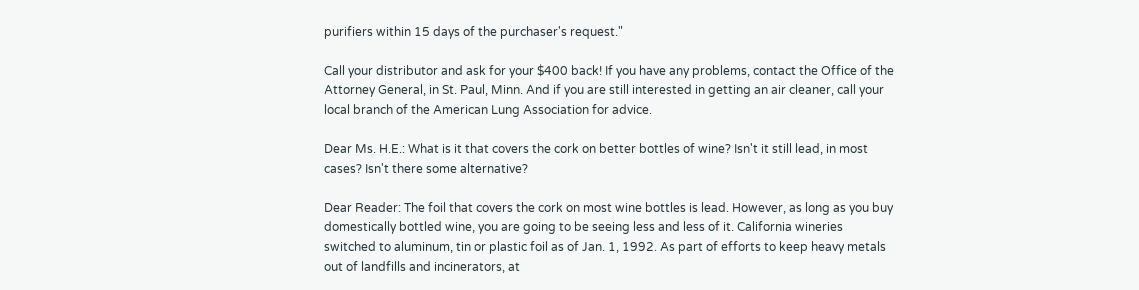purifiers within 15 days of the purchaser's request."

Call your distributor and ask for your $400 back! If you have any problems, contact the Office of the Attorney General, in St. Paul, Minn. And if you are still interested in getting an air cleaner, call your local branch of the American Lung Association for advice.

Dear Ms. H.E.: What is it that covers the cork on better bottles of wine? Isn't it still lead, in most cases? Isn't there some alternative?

Dear Reader: The foil that covers the cork on most wine bottles is lead. However, as long as you buy domestically bottled wine, you are going to be seeing less and less of it. California wineries switched to aluminum, tin or plastic foil as of Jan. 1, 1992. As part of efforts to keep heavy metals out of landfills and incinerators, at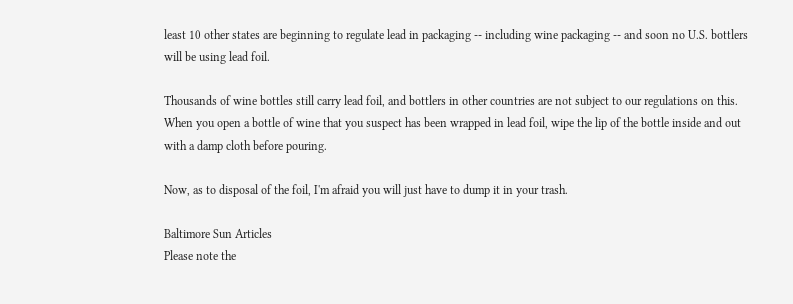least 10 other states are beginning to regulate lead in packaging -- including wine packaging -- and soon no U.S. bottlers will be using lead foil.

Thousands of wine bottles still carry lead foil, and bottlers in other countries are not subject to our regulations on this. When you open a bottle of wine that you suspect has been wrapped in lead foil, wipe the lip of the bottle inside and out with a damp cloth before pouring.

Now, as to disposal of the foil, I'm afraid you will just have to dump it in your trash.

Baltimore Sun Articles
Please note the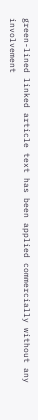green-lined linked article text has been applied commercially without any involvement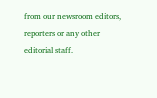from our newsroom editors, reporters or any other editorial staff.